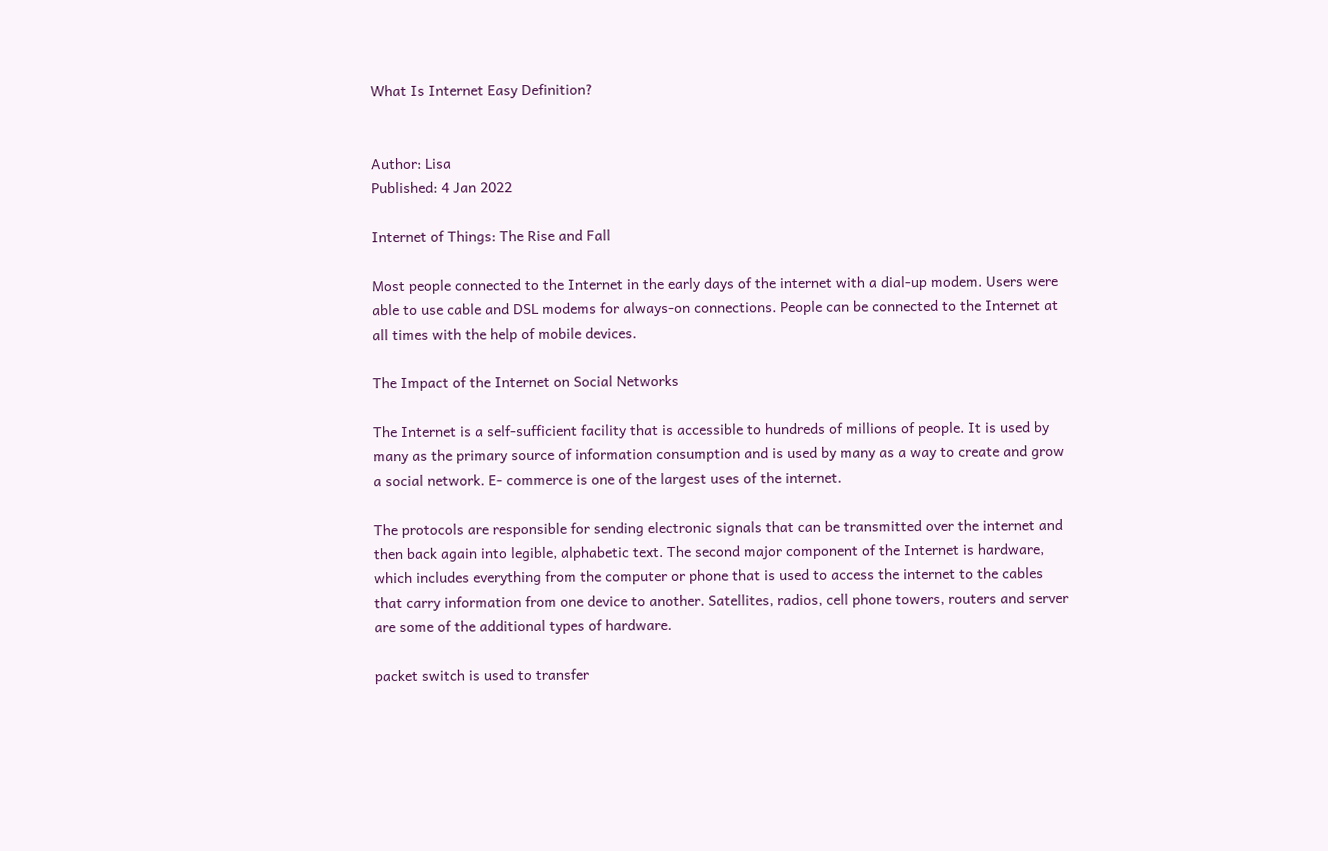What Is Internet Easy Definition?


Author: Lisa
Published: 4 Jan 2022

Internet of Things: The Rise and Fall

Most people connected to the Internet in the early days of the internet with a dial-up modem. Users were able to use cable and DSL modems for always-on connections. People can be connected to the Internet at all times with the help of mobile devices.

The Impact of the Internet on Social Networks

The Internet is a self-sufficient facility that is accessible to hundreds of millions of people. It is used by many as the primary source of information consumption and is used by many as a way to create and grow a social network. E- commerce is one of the largest uses of the internet.

The protocols are responsible for sending electronic signals that can be transmitted over the internet and then back again into legible, alphabetic text. The second major component of the Internet is hardware, which includes everything from the computer or phone that is used to access the internet to the cables that carry information from one device to another. Satellites, radios, cell phone towers, routers and server are some of the additional types of hardware.

packet switch is used to transfer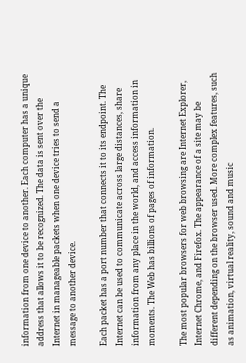information from one device to another. Each computer has a unique address that allows it to be recognized. The data is sent over the Internet in manageable packets when one device tries to send a message to another device.

Each packet has a port number that connects it to its endpoint. The Internet can be used to communicate across large distances, share information from any place in the world, and access information in moments. The Web has billions of pages of information.

The most popular browsers for web browsing are Internet Explorer, Internet Chrome, and Firefox. The appearance of a site may be different depending on the browser used. More complex features, such as animation, virtual reality, sound and music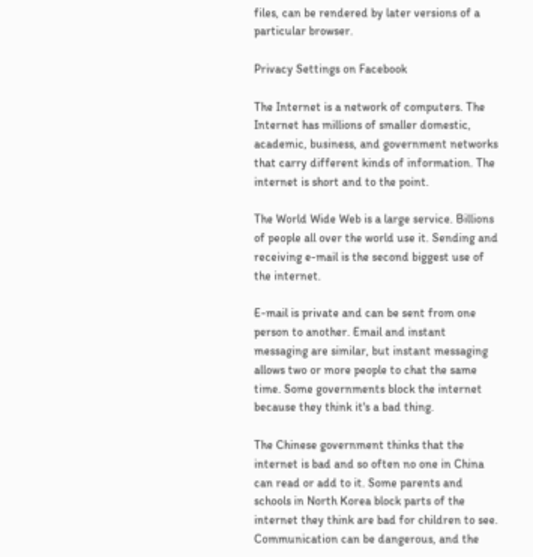files, can be rendered by later versions of a particular browser.

Privacy Settings on Facebook

The Internet is a network of computers. The Internet has millions of smaller domestic, academic, business, and government networks that carry different kinds of information. The internet is short and to the point.

The World Wide Web is a large service. Billions of people all over the world use it. Sending and receiving e-mail is the second biggest use of the internet.

E-mail is private and can be sent from one person to another. Email and instant messaging are similar, but instant messaging allows two or more people to chat the same time. Some governments block the internet because they think it's a bad thing.

The Chinese government thinks that the internet is bad and so often no one in China can read or add to it. Some parents and schools in North Korea block parts of the internet they think are bad for children to see. Communication can be dangerous, and the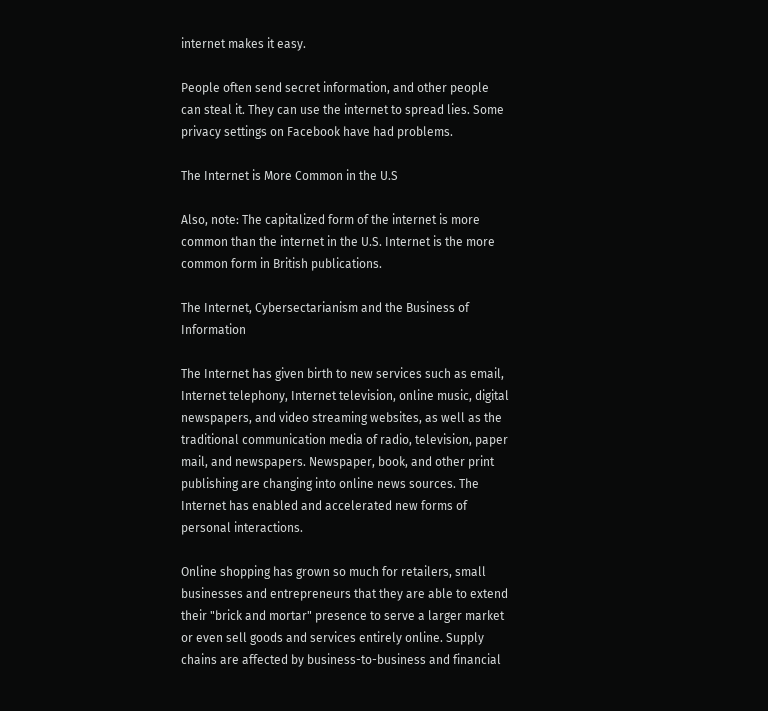internet makes it easy.

People often send secret information, and other people can steal it. They can use the internet to spread lies. Some privacy settings on Facebook have had problems.

The Internet is More Common in the U.S

Also, note: The capitalized form of the internet is more common than the internet in the U.S. Internet is the more common form in British publications.

The Internet, Cybersectarianism and the Business of Information

The Internet has given birth to new services such as email, Internet telephony, Internet television, online music, digital newspapers, and video streaming websites, as well as the traditional communication media of radio, television, paper mail, and newspapers. Newspaper, book, and other print publishing are changing into online news sources. The Internet has enabled and accelerated new forms of personal interactions.

Online shopping has grown so much for retailers, small businesses and entrepreneurs that they are able to extend their "brick and mortar" presence to serve a larger market or even sell goods and services entirely online. Supply chains are affected by business-to-business and financial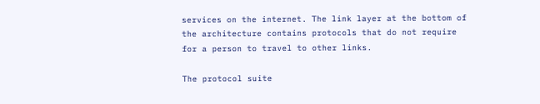services on the internet. The link layer at the bottom of the architecture contains protocols that do not require for a person to travel to other links.

The protocol suite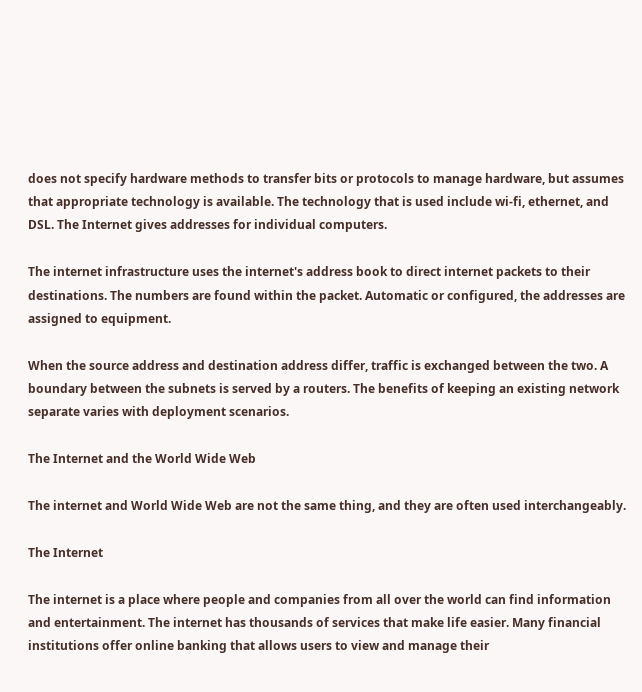does not specify hardware methods to transfer bits or protocols to manage hardware, but assumes that appropriate technology is available. The technology that is used include wi-fi, ethernet, and DSL. The Internet gives addresses for individual computers.

The internet infrastructure uses the internet's address book to direct internet packets to their destinations. The numbers are found within the packet. Automatic or configured, the addresses are assigned to equipment.

When the source address and destination address differ, traffic is exchanged between the two. A boundary between the subnets is served by a routers. The benefits of keeping an existing network separate varies with deployment scenarios.

The Internet and the World Wide Web

The internet and World Wide Web are not the same thing, and they are often used interchangeably.

The Internet

The internet is a place where people and companies from all over the world can find information and entertainment. The internet has thousands of services that make life easier. Many financial institutions offer online banking that allows users to view and manage their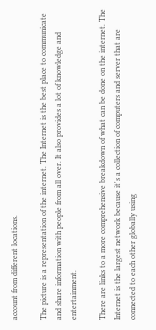account from different locations.

The picture is a representation of the internet. The Internet is the best place to communicate and share information with people from all over. It also provides a lot of knowledge and entertainment.

There are links to a more comprehensive breakdown of what can be done on the internet. The Internet is the largest network because it's a collection of computers and server that are connected to each other globally using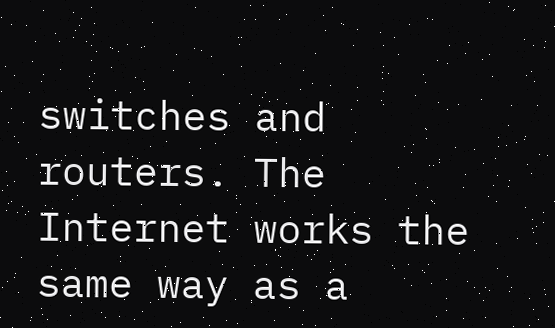switches and routers. The Internet works the same way as a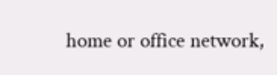home or office network,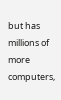but has millions of more computers,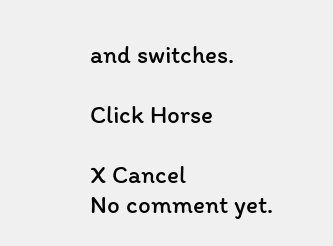and switches.

Click Horse

X Cancel
No comment yet.